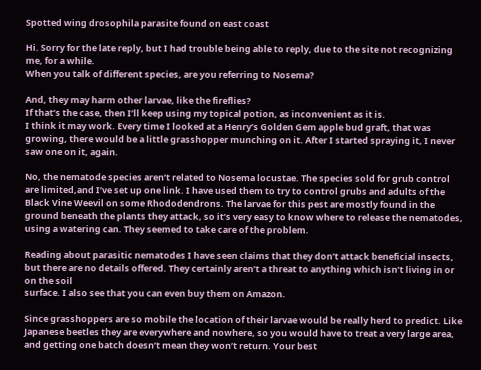Spotted wing drosophila parasite found on east coast

Hi. Sorry for the late reply, but I had trouble being able to reply, due to the site not recognizing me, for a while.
When you talk of different species, are you referring to Nosema?

And, they may harm other larvae, like the fireflies?
If that’s the case, then I’ll keep using my topical potion, as inconvenient as it is.
I think it may work. Every time I looked at a Henry’s Golden Gem apple bud graft, that was growing, there would be a little grasshopper munching on it. After I started spraying it, I never saw one on it, again.

No, the nematode species aren’t related to Nosema locustae. The species sold for grub control are limited,and I’ve set up one link. I have used them to try to control grubs and adults of the Black Vine Weevil on some Rhododendrons. The larvae for this pest are mostly found in the ground beneath the plants they attack, so it’s very easy to know where to release the nematodes, using a watering can. They seemed to take care of the problem.

Reading about parasitic nematodes I have seen claims that they don’t attack beneficial insects, but there are no details offered. They certainly aren’t a threat to anything which isn’t living in or on the soil
surface. I also see that you can even buy them on Amazon.

Since grasshoppers are so mobile the location of their larvae would be really herd to predict. Like Japanese beetles they are everywhere and nowhere, so you would have to treat a very large area, and getting one batch doesn’t mean they won’t return. Your best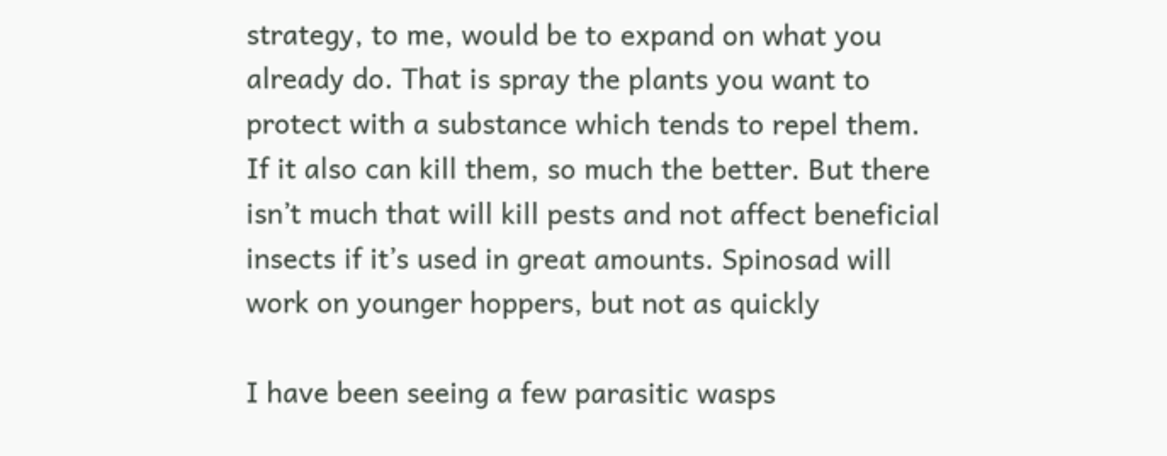strategy, to me, would be to expand on what you already do. That is spray the plants you want to protect with a substance which tends to repel them. If it also can kill them, so much the better. But there isn’t much that will kill pests and not affect beneficial insects if it’s used in great amounts. Spinosad will work on younger hoppers, but not as quickly

I have been seeing a few parasitic wasps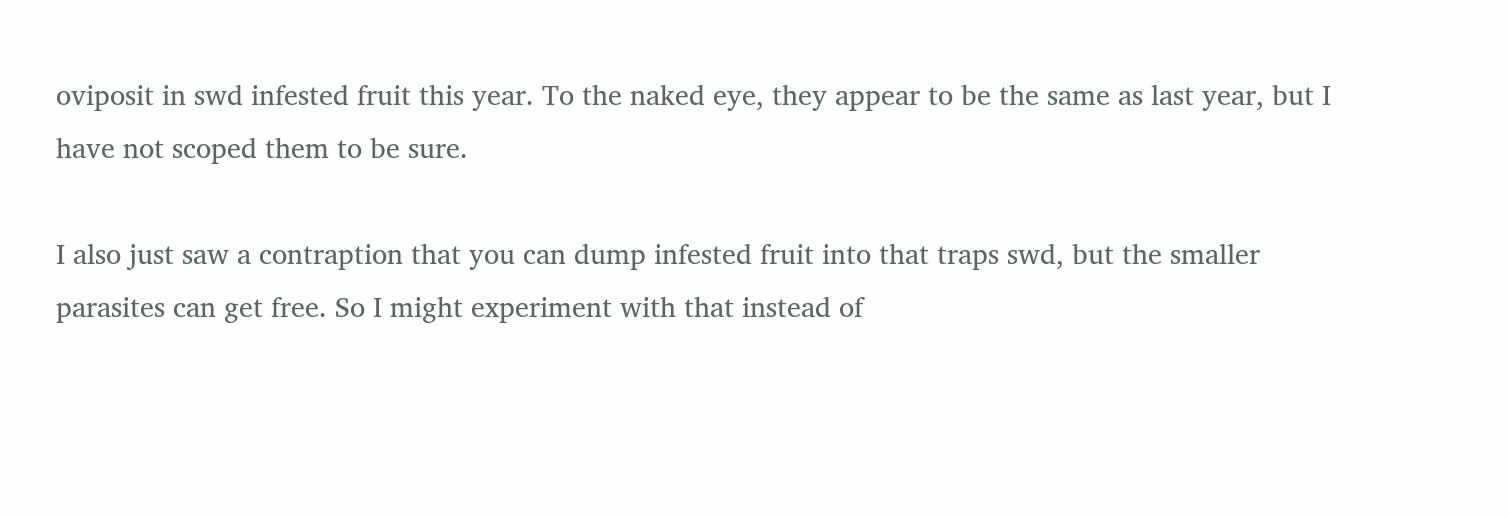oviposit in swd infested fruit this year. To the naked eye, they appear to be the same as last year, but I have not scoped them to be sure.

I also just saw a contraption that you can dump infested fruit into that traps swd, but the smaller parasites can get free. So I might experiment with that instead of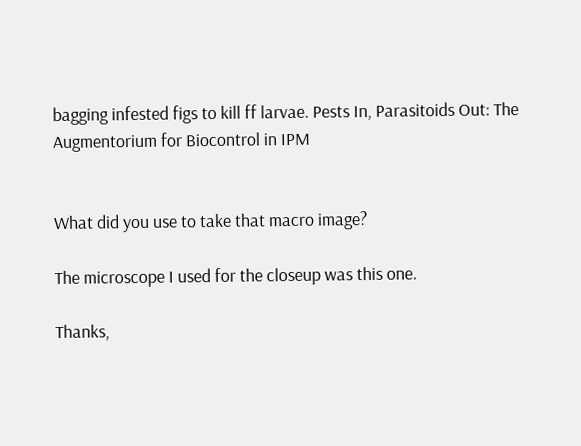bagging infested figs to kill ff larvae. Pests In, Parasitoids Out: The Augmentorium for Biocontrol in IPM


What did you use to take that macro image?

The microscope I used for the closeup was this one.

Thanks,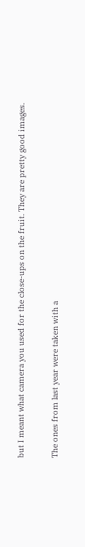but I meant what camera you used for the close-ups on the fruit. They are pretty good images.

The ones from last year were taken with a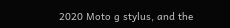2020 Moto g stylus, and the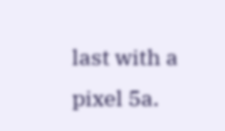last with a pixel 5a.